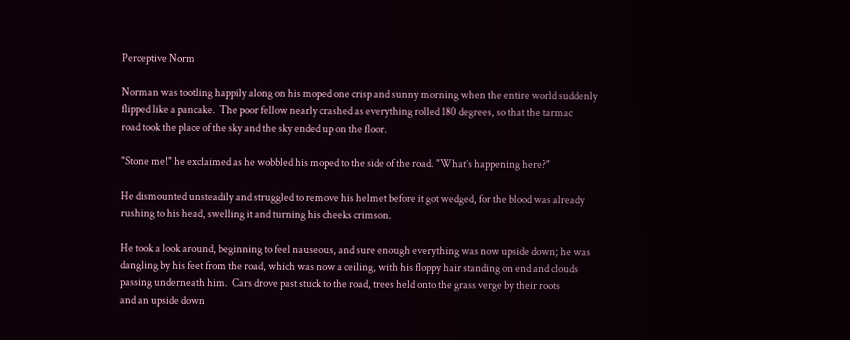Perceptive Norm

Norman was tootling happily along on his moped one crisp and sunny morning when the entire world suddenly
flipped like a pancake.  The poor fellow nearly crashed as everything rolled 180 degrees, so that the tarmac
road took the place of the sky and the sky ended up on the floor.

"Stone me!" he exclaimed as he wobbled his moped to the side of the road. "What’s happening here?"

He dismounted unsteadily and struggled to remove his helmet before it got wedged, for the blood was already
rushing to his head, swelling it and turning his cheeks crimson.

He took a look around, beginning to feel nauseous, and sure enough everything was now upside down; he was
dangling by his feet from the road, which was now a ceiling, with his floppy hair standing on end and clouds
passing underneath him.  Cars drove past stuck to the road, trees held onto the grass verge by their roots
and an upside down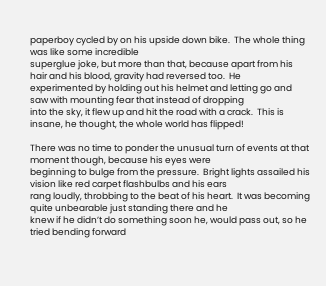paperboy cycled by on his upside down bike.  The whole thing was like some incredible
superglue joke, but more than that, because apart from his hair and his blood, gravity had reversed too.  He
experimented by holding out his helmet and letting go and saw with mounting fear that instead of dropping
into the sky, it flew up and hit the road with a crack.  This is insane, he thought, the whole world has flipped!

There was no time to ponder the unusual turn of events at that moment though, because his eyes were
beginning to bulge from the pressure.  Bright lights assailed his vision like red carpet flashbulbs and his ears
rang loudly, throbbing to the beat of his heart.  It was becoming quite unbearable just standing there and he
knew if he didn’t do something soon he, would pass out, so he tried bending forward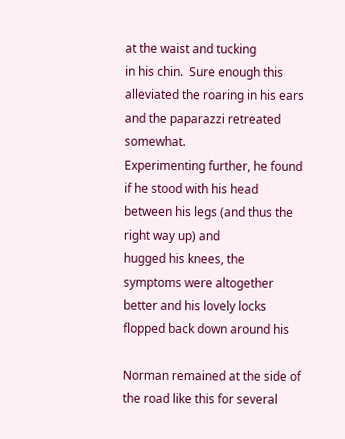at the waist and tucking
in his chin.  Sure enough this alleviated the roaring in his ears and the paparazzi retreated somewhat.
Experimenting further, he found if he stood with his head between his legs (and thus the right way up) and
hugged his knees, the symptoms were altogether better and his lovely locks flopped back down around his

Norman remained at the side of the road like this for several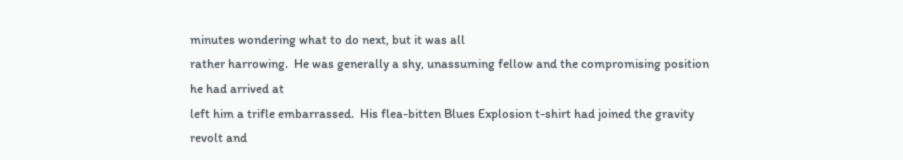minutes wondering what to do next, but it was all
rather harrowing.  He was generally a shy, unassuming fellow and the compromising position he had arrived at
left him a trifle embarrassed.  His flea-bitten Blues Explosion t-shirt had joined the gravity revolt and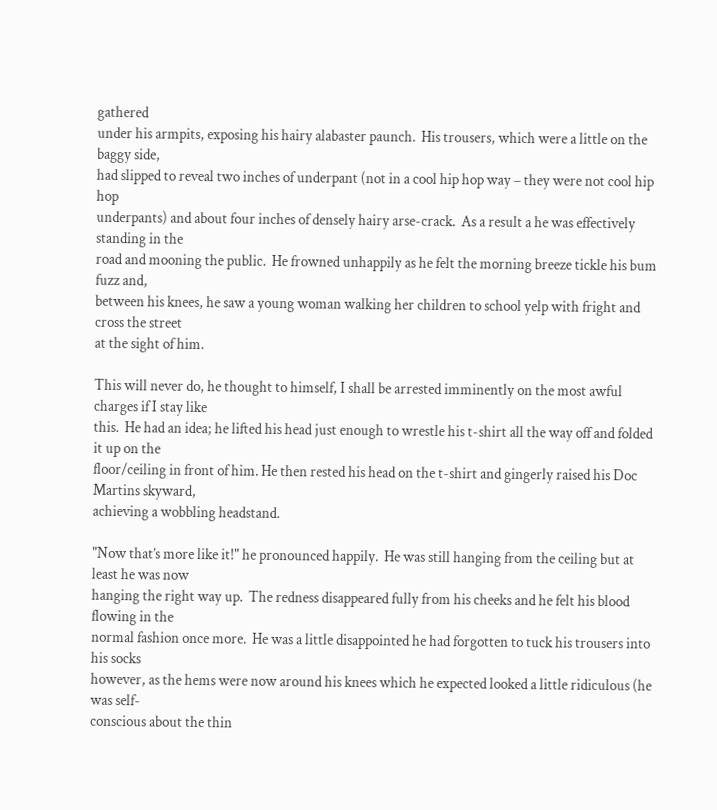gathered
under his armpits, exposing his hairy alabaster paunch.  His trousers, which were a little on the baggy side,
had slipped to reveal two inches of underpant (not in a cool hip hop way – they were not cool hip hop
underpants) and about four inches of densely hairy arse-crack.  As a result a he was effectively standing in the
road and mooning the public.  He frowned unhappily as he felt the morning breeze tickle his bum fuzz and,
between his knees, he saw a young woman walking her children to school yelp with fright and cross the street
at the sight of him.

This will never do, he thought to himself, I shall be arrested imminently on the most awful charges if I stay like
this.  He had an idea; he lifted his head just enough to wrestle his t-shirt all the way off and folded it up on the
floor/ceiling in front of him. He then rested his head on the t-shirt and gingerly raised his Doc Martins skyward,
achieving a wobbling headstand.

"Now that’s more like it!" he pronounced happily.  He was still hanging from the ceiling but at least he was now
hanging the right way up.  The redness disappeared fully from his cheeks and he felt his blood flowing in the
normal fashion once more.  He was a little disappointed he had forgotten to tuck his trousers into his socks
however, as the hems were now around his knees which he expected looked a little ridiculous (he was self-
conscious about the thin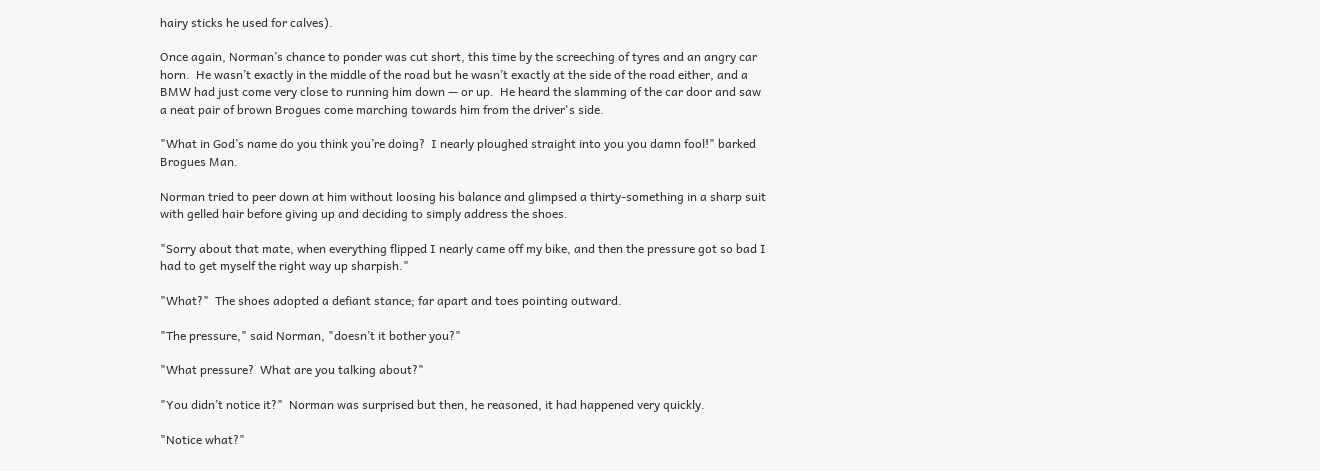hairy sticks he used for calves).

Once again, Norman’s chance to ponder was cut short, this time by the screeching of tyres and an angry car
horn.  He wasn’t exactly in the middle of the road but he wasn’t exactly at the side of the road either, and a
BMW had just come very close to running him down — or up.  He heard the slamming of the car door and saw
a neat pair of brown Brogues come marching towards him from the driver's side.

"What in God’s name do you think you’re doing?  I nearly ploughed straight into you you damn fool!" barked
Brogues Man.

Norman tried to peer down at him without loosing his balance and glimpsed a thirty-something in a sharp suit
with gelled hair before giving up and deciding to simply address the shoes.

"Sorry about that mate, when everything flipped I nearly came off my bike, and then the pressure got so bad I
had to get myself the right way up sharpish."

"What?"  The shoes adopted a defiant stance; far apart and toes pointing outward.

"The pressure," said Norman, "doesn’t it bother you?"

"What pressure?  What are you talking about?"

"You didn’t notice it?"  Norman was surprised but then, he reasoned, it had happened very quickly.

"Notice what?"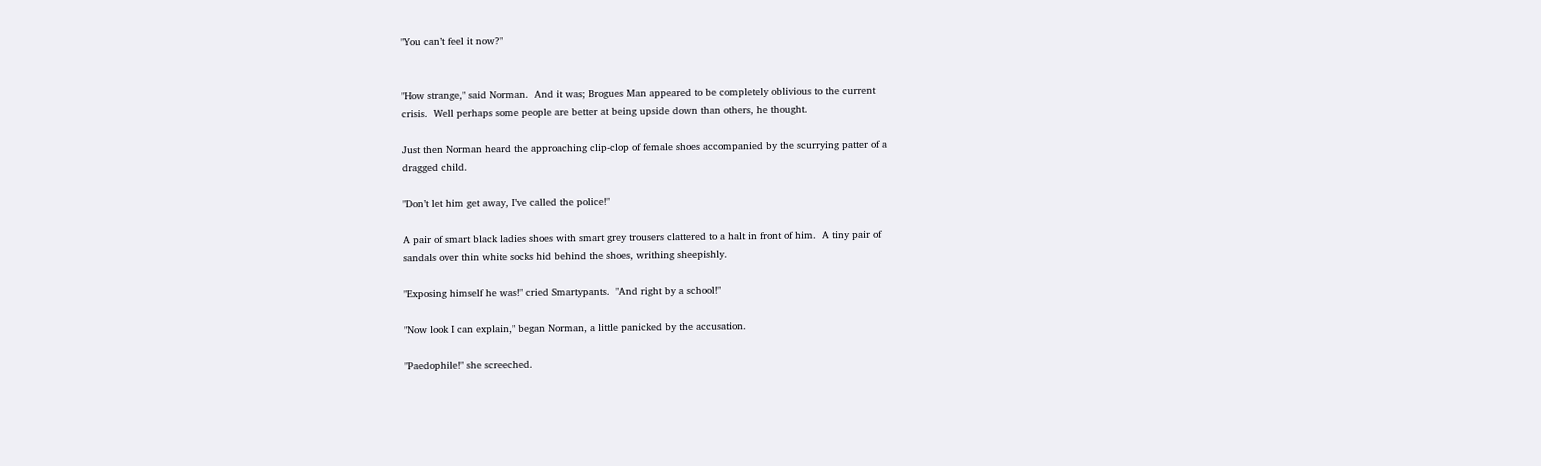"You can’t feel it now?"


"How strange," said Norman.  And it was; Brogues Man appeared to be completely oblivious to the current
crisis.  Well perhaps some people are better at being upside down than others, he thought.

Just then Norman heard the approaching clip-clop of female shoes accompanied by the scurrying patter of a
dragged child.

"Don’t let him get away, I’ve called the police!"

A pair of smart black ladies shoes with smart grey trousers clattered to a halt in front of him.  A tiny pair of
sandals over thin white socks hid behind the shoes, writhing sheepishly.

"Exposing himself he was!" cried Smartypants.  "And right by a school!"

"Now look I can explain," began Norman, a little panicked by the accusation.

"Paedophile!" she screeched.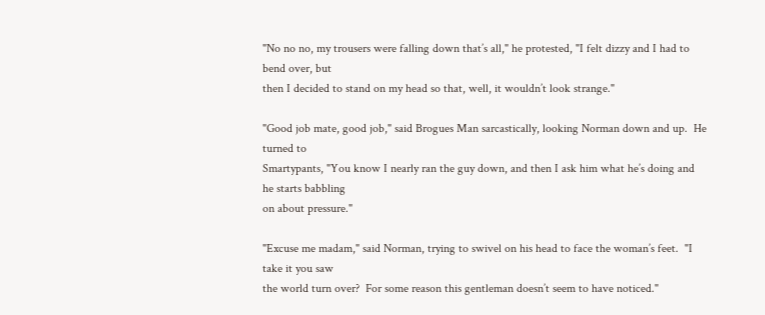"No no no, my trousers were falling down that’s all," he protested, "I felt dizzy and I had to bend over, but
then I decided to stand on my head so that, well, it wouldn’t look strange."

"Good job mate, good job," said Brogues Man sarcastically, looking Norman down and up.  He turned to
Smartypants, "You know I nearly ran the guy down, and then I ask him what he’s doing and he starts babbling
on about pressure."

"Excuse me madam," said Norman, trying to swivel on his head to face the woman’s feet.  "I take it you saw
the world turn over?  For some reason this gentleman doesn’t seem to have noticed."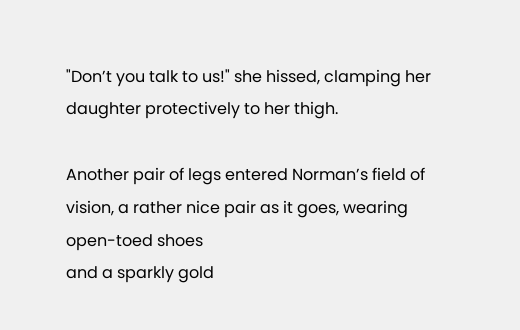"Don’t you talk to us!" she hissed, clamping her daughter protectively to her thigh.

Another pair of legs entered Norman’s field of vision, a rather nice pair as it goes, wearing open-toed shoes
and a sparkly gold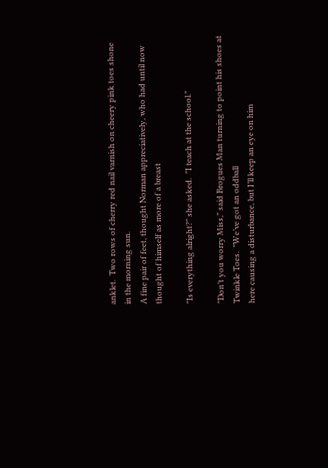anklet.  Two rows of cherry red nail varnish on cheery pink toes shone in the morning sun.
A fine pair of feet, thought Norman appreciatively, who had until now thought of himself as more of a breast

"Is everything alright?" she asked.  "I teach at the school."

"Don’t you worry Miss," said Brogues Man turning to point his shoes at Twinkle Toes.  "We’ve got an oddball
here causing a disturbance, but I’ll keep an eye on him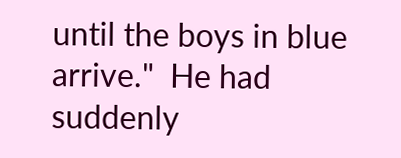until the boys in blue arrive."  He had suddenly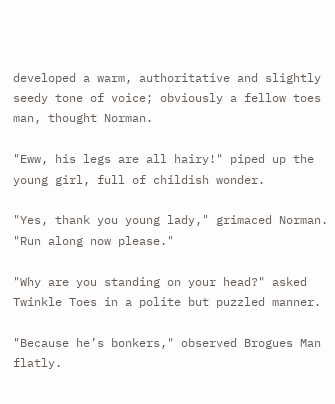developed a warm, authoritative and slightly seedy tone of voice; obviously a fellow toes man, thought Norman.

"Eww, his legs are all hairy!" piped up the young girl, full of childish wonder.

"Yes, thank you young lady," grimaced Norman.  "Run along now please."

"Why are you standing on your head?" asked Twinkle Toes in a polite but puzzled manner.

"Because he’s bonkers," observed Brogues Man flatly.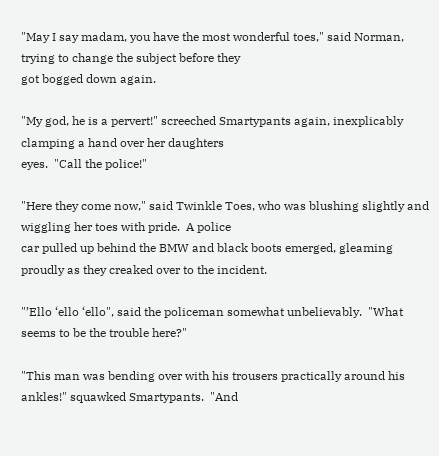"May I say madam, you have the most wonderful toes," said Norman, trying to change the subject before they
got bogged down again.

"My god, he is a pervert!" screeched Smartypants again, inexplicably clamping a hand over her daughters
eyes.  "Call the police!"

"Here they come now," said Twinkle Toes, who was blushing slightly and wiggling her toes with pride.  A police
car pulled up behind the BMW and black boots emerged, gleaming proudly as they creaked over to the incident.

"’Ello ‘ello ‘ello", said the policeman somewhat unbelievably.  "What seems to be the trouble here?"

"This man was bending over with his trousers practically around his ankles!" squawked Smartypants.  "And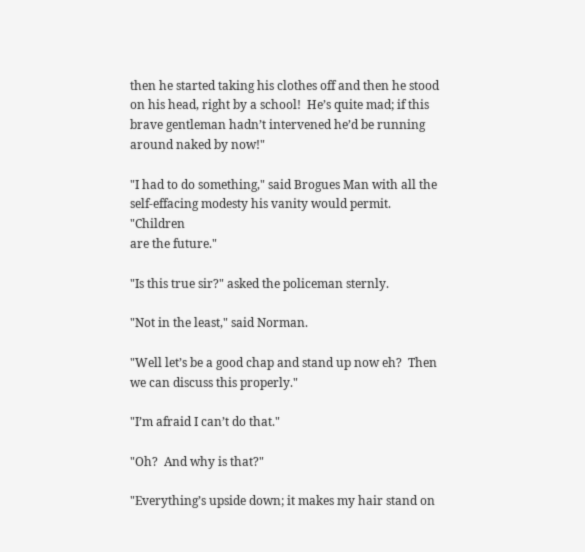then he started taking his clothes off and then he stood on his head, right by a school!  He’s quite mad; if this
brave gentleman hadn’t intervened he’d be running around naked by now!"

"I had to do something," said Brogues Man with all the self-effacing modesty his vanity would permit.  "Children
are the future."

"Is this true sir?" asked the policeman sternly.

"Not in the least," said Norman.

"Well let’s be a good chap and stand up now eh?  Then we can discuss this properly."

"I’m afraid I can’t do that."

"Oh?  And why is that?"

"Everything’s upside down; it makes my hair stand on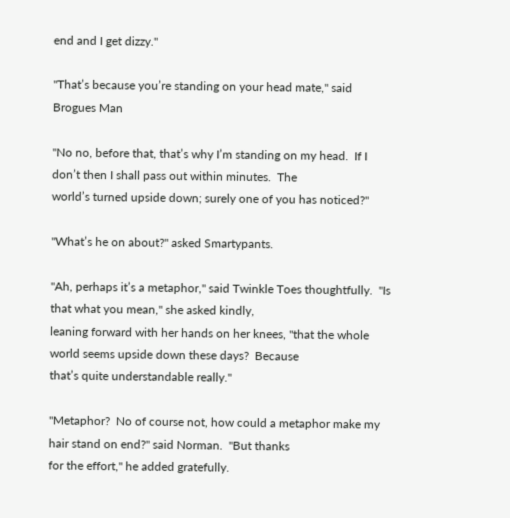end and I get dizzy."

"That’s because you’re standing on your head mate," said Brogues Man

"No no, before that, that’s why I’m standing on my head.  If I don’t then I shall pass out within minutes.  The
world’s turned upside down; surely one of you has noticed?"

"What’s he on about?" asked Smartypants.

"Ah, perhaps it’s a metaphor," said Twinkle Toes thoughtfully.  "Is that what you mean," she asked kindly,
leaning forward with her hands on her knees, "that the whole world seems upside down these days?  Because
that’s quite understandable really."

"Metaphor?  No of course not, how could a metaphor make my hair stand on end?" said Norman.  "But thanks
for the effort," he added gratefully.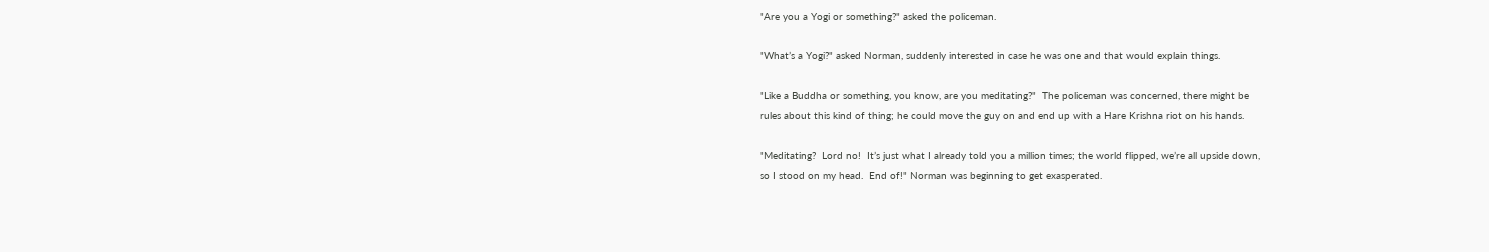"Are you a Yogi or something?" asked the policeman.

"What’s a Yogi?" asked Norman, suddenly interested in case he was one and that would explain things.

"Like a Buddha or something, you know, are you meditating?"  The policeman was concerned, there might be
rules about this kind of thing; he could move the guy on and end up with a Hare Krishna riot on his hands.

"Meditating?  Lord no!  It’s just what I already told you a million times; the world flipped, we’re all upside down,
so I stood on my head.  End of!" Norman was beginning to get exasperated.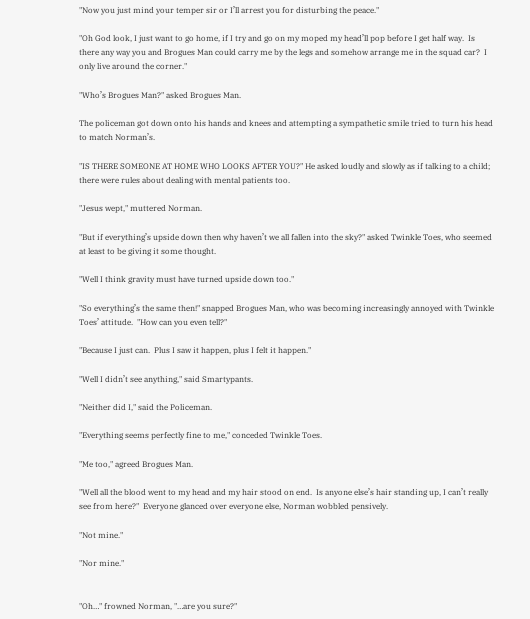"Now you just mind your temper sir or I’ll arrest you for disturbing the peace."

"Oh God look, I just want to go home, if I try and go on my moped my head’ll pop before I get half way.  Is
there any way you and Brogues Man could carry me by the legs and somehow arrange me in the squad car?  I
only live around the corner."

"Who’s Brogues Man?" asked Brogues Man.

The policeman got down onto his hands and knees and attempting a sympathetic smile tried to turn his head
to match Norman’s.

"IS THERE SOMEONE AT HOME WHO LOOKS AFTER YOU?" He asked loudly and slowly as if talking to a child;
there were rules about dealing with mental patients too.

"Jesus wept," muttered Norman.

"But if everything’s upside down then why haven’t we all fallen into the sky?" asked Twinkle Toes, who seemed
at least to be giving it some thought.

"Well I think gravity must have turned upside down too."

"So everything’s the same then!" snapped Brogues Man, who was becoming increasingly annoyed with Twinkle
Toes’ attitude.  "How can you even tell?"

"Because I just can.  Plus I saw it happen, plus I felt it happen."

"Well I didn’t see anything," said Smartypants.

"Neither did I," said the Policeman.

"Everything seems perfectly fine to me," conceded Twinkle Toes.

"Me too," agreed Brogues Man.

"Well all the blood went to my head and my hair stood on end.  Is anyone else’s hair standing up, I can’t really
see from here?"  Everyone glanced over everyone else, Norman wobbled pensively.

"Not mine."

"Nor mine."


"Oh…" frowned Norman, "…are you sure?"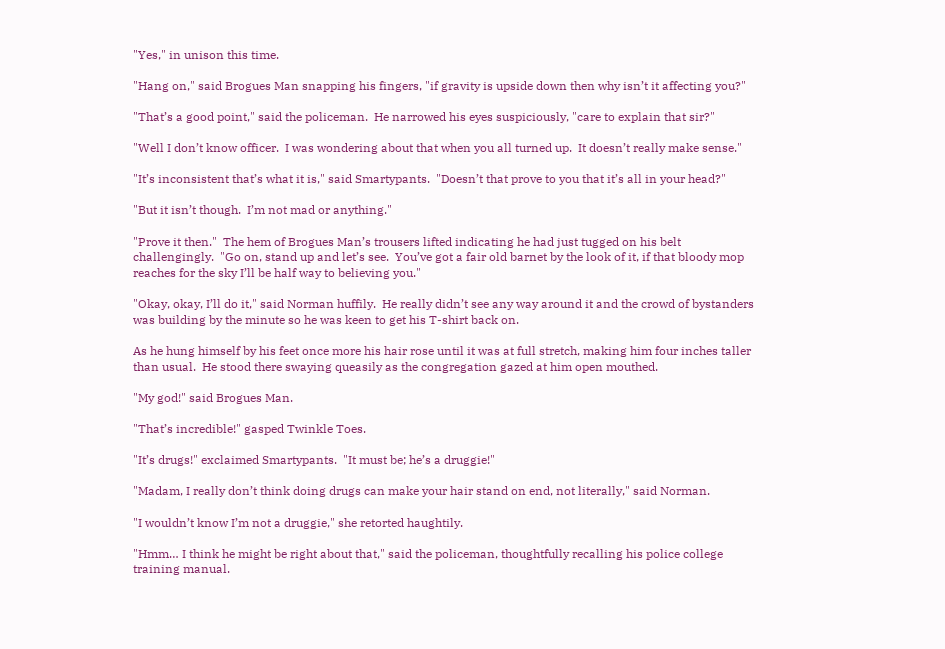"Yes," in unison this time.

"Hang on," said Brogues Man snapping his fingers, "if gravity is upside down then why isn’t it affecting you?"

"That’s a good point," said the policeman.  He narrowed his eyes suspiciously, "care to explain that sir?"

"Well I don’t know officer.  I was wondering about that when you all turned up.  It doesn’t really make sense."

"It’s inconsistent that’s what it is," said Smartypants.  "Doesn’t that prove to you that it’s all in your head?"

"But it isn’t though.  I’m not mad or anything."

"Prove it then."  The hem of Brogues Man’s trousers lifted indicating he had just tugged on his belt
challengingly.  "Go on, stand up and let’s see.  You’ve got a fair old barnet by the look of it, if that bloody mop
reaches for the sky I’ll be half way to believing you."

"Okay, okay, I’ll do it," said Norman huffily.  He really didn’t see any way around it and the crowd of bystanders
was building by the minute so he was keen to get his T-shirt back on.

As he hung himself by his feet once more his hair rose until it was at full stretch, making him four inches taller
than usual.  He stood there swaying queasily as the congregation gazed at him open mouthed.

"My god!" said Brogues Man.

"That’s incredible!" gasped Twinkle Toes.

"It’s drugs!" exclaimed Smartypants.  "It must be; he’s a druggie!"

"Madam, I really don’t think doing drugs can make your hair stand on end, not literally," said Norman.

"I wouldn’t know I’m not a druggie," she retorted haughtily.

"Hmm… I think he might be right about that," said the policeman, thoughtfully recalling his police college
training manual.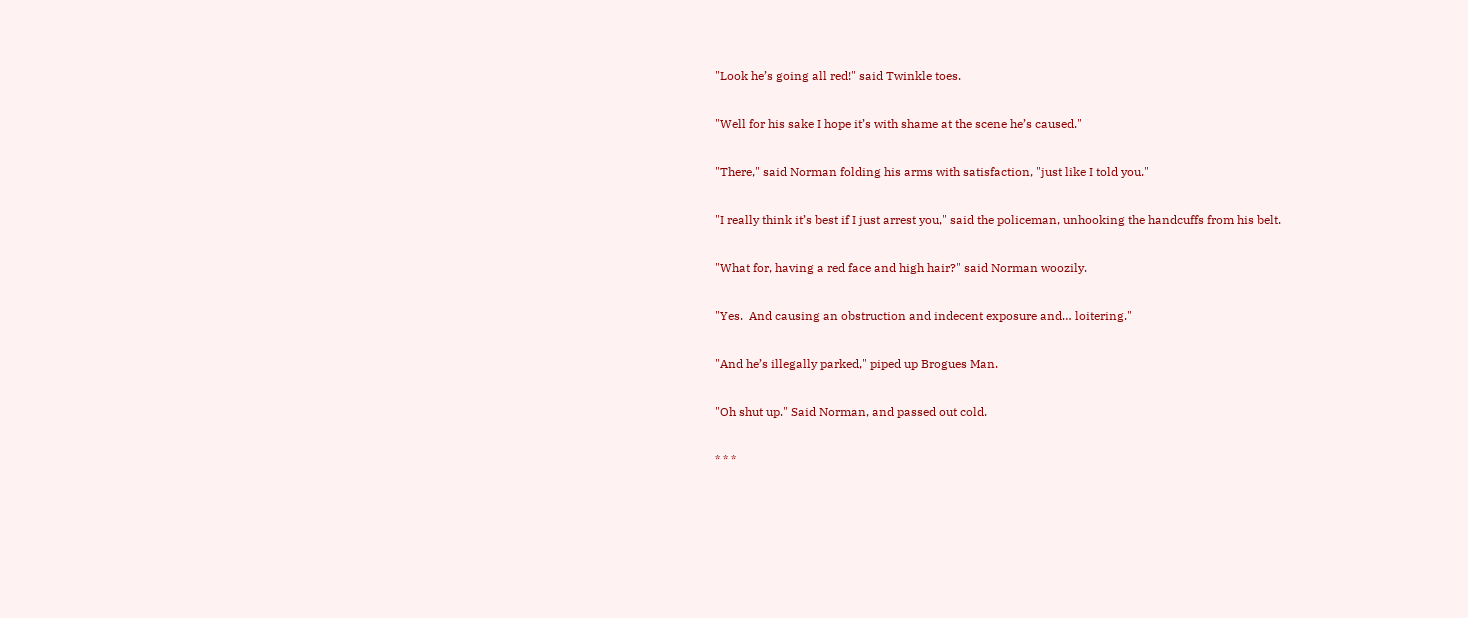"Look he’s going all red!" said Twinkle toes.

"Well for his sake I hope it’s with shame at the scene he’s caused."

"There," said Norman folding his arms with satisfaction, "just like I told you."

"I really think it’s best if I just arrest you," said the policeman, unhooking the handcuffs from his belt.

"What for, having a red face and high hair?" said Norman woozily.

"Yes.  And causing an obstruction and indecent exposure and… loitering."

"And he’s illegally parked," piped up Brogues Man.

"Oh shut up." Said Norman, and passed out cold.

* * *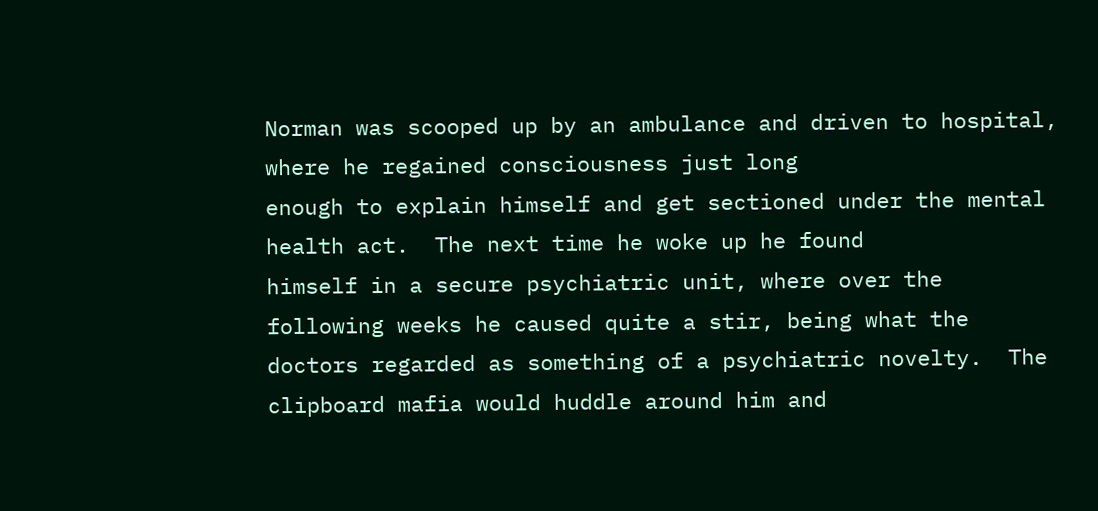Norman was scooped up by an ambulance and driven to hospital, where he regained consciousness just long
enough to explain himself and get sectioned under the mental health act.  The next time he woke up he found
himself in a secure psychiatric unit, where over the following weeks he caused quite a stir, being what the
doctors regarded as something of a psychiatric novelty.  The clipboard mafia would huddle around him and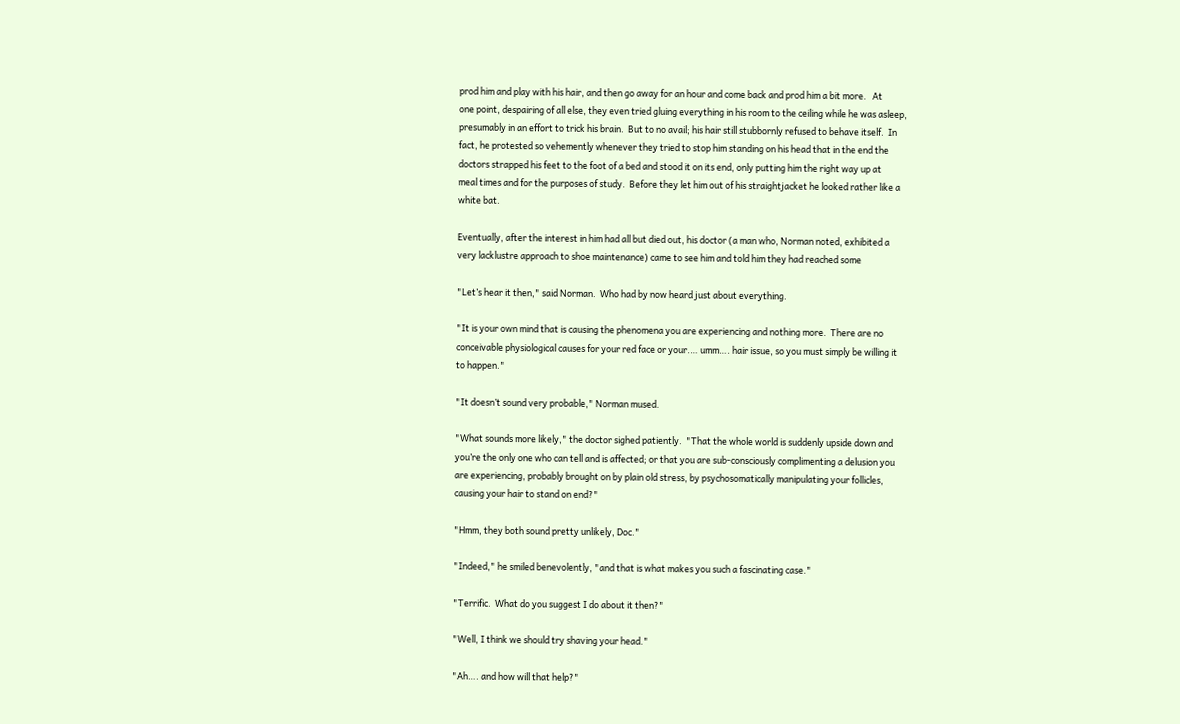prod him and play with his hair, and then go away for an hour and come back and prod him a bit more.   At
one point, despairing of all else, they even tried gluing everything in his room to the ceiling while he was asleep,
presumably in an effort to trick his brain.  But to no avail; his hair still stubbornly refused to behave itself.  In
fact, he protested so vehemently whenever they tried to stop him standing on his head that in the end the
doctors strapped his feet to the foot of a bed and stood it on its end, only putting him the right way up at
meal times and for the purposes of study.  Before they let him out of his straightjacket he looked rather like a
white bat.

Eventually, after the interest in him had all but died out, his doctor (a man who, Norman noted, exhibited a
very lacklustre approach to shoe maintenance) came to see him and told him they had reached some

"Let’s hear it then," said Norman.  Who had by now heard just about everything.

"It is your own mind that is causing the phenomena you are experiencing and nothing more.  There are no
conceivable physiological causes for your red face or your.… umm…. hair issue, so you must simply be willing it
to happen."

"It doesn’t sound very probable," Norman mused.

"What sounds more likely," the doctor sighed patiently.  "That the whole world is suddenly upside down and
you’re the only one who can tell and is affected; or that you are sub-consciously complimenting a delusion you
are experiencing, probably brought on by plain old stress, by psychosomatically manipulating your follicles,
causing your hair to stand on end?"

"Hmm, they both sound pretty unlikely, Doc."

"Indeed," he smiled benevolently, "and that is what makes you such a fascinating case."

"Terrific.  What do you suggest I do about it then?"

"Well, I think we should try shaving your head."

"Ah…. and how will that help?"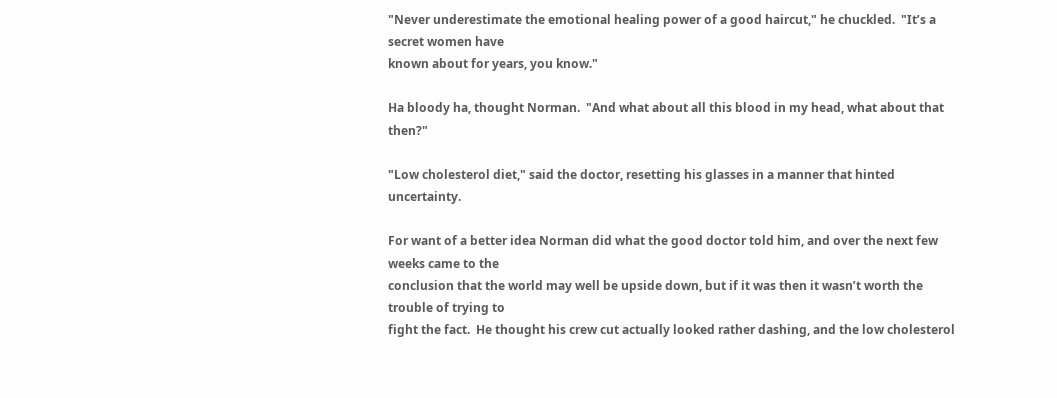"Never underestimate the emotional healing power of a good haircut," he chuckled.  "It’s a secret women have
known about for years, you know."

Ha bloody ha, thought Norman.  "And what about all this blood in my head, what about that then?"

"Low cholesterol diet," said the doctor, resetting his glasses in a manner that hinted uncertainty.

For want of a better idea Norman did what the good doctor told him, and over the next few weeks came to the
conclusion that the world may well be upside down, but if it was then it wasn’t worth the trouble of trying to
fight the fact.  He thought his crew cut actually looked rather dashing, and the low cholesterol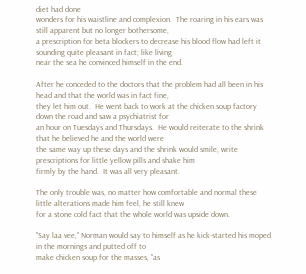diet had done
wonders for his waistline and complexion.  The roaring in his ears was still apparent but no longer bothersome,
a prescription for beta blockers to decrease his blood flow had left it sounding quite pleasant in fact; like living
near the sea he convinced himself in the end.

After he conceded to the doctors that the problem had all been in his head and that the world was in fact fine,
they let him out.  He went back to work at the chicken soup factory down the road and saw a psychiatrist for
an hour on Tuesdays and Thursdays.  He would reiterate to the shrink that he believed he and the world were
the same way up these days and the shrink would smile, write prescriptions for little yellow pills and shake him
firmly by the hand.  It was all very pleasant.

The only trouble was, no matter how comfortable and normal these little alterations made him feel, he still knew
for a stone cold fact that the whole world was upside down.

"Say laa vee," Norman would say to himself as he kick-started his moped in the mornings and putted off to
make chicken soup for the masses, "as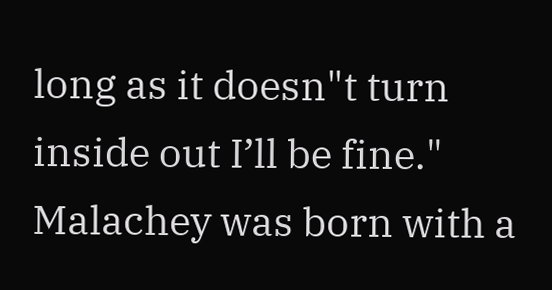long as it doesn"t turn inside out I’ll be fine."
Malachey was born with a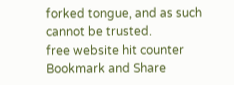forked tongue, and as such cannot be trusted.
free website hit counter
Bookmark and Share